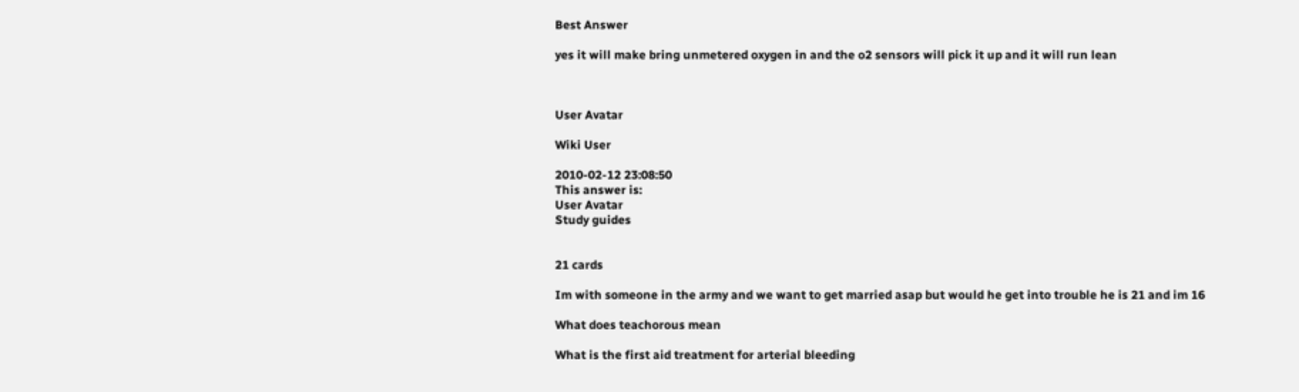Best Answer

yes it will make bring unmetered oxygen in and the o2 sensors will pick it up and it will run lean



User Avatar

Wiki User

2010-02-12 23:08:50
This answer is:
User Avatar
Study guides


21 cards

Im with someone in the army and we want to get married asap but would he get into trouble he is 21 and im 16

What does teachorous mean

What is the first aid treatment for arterial bleeding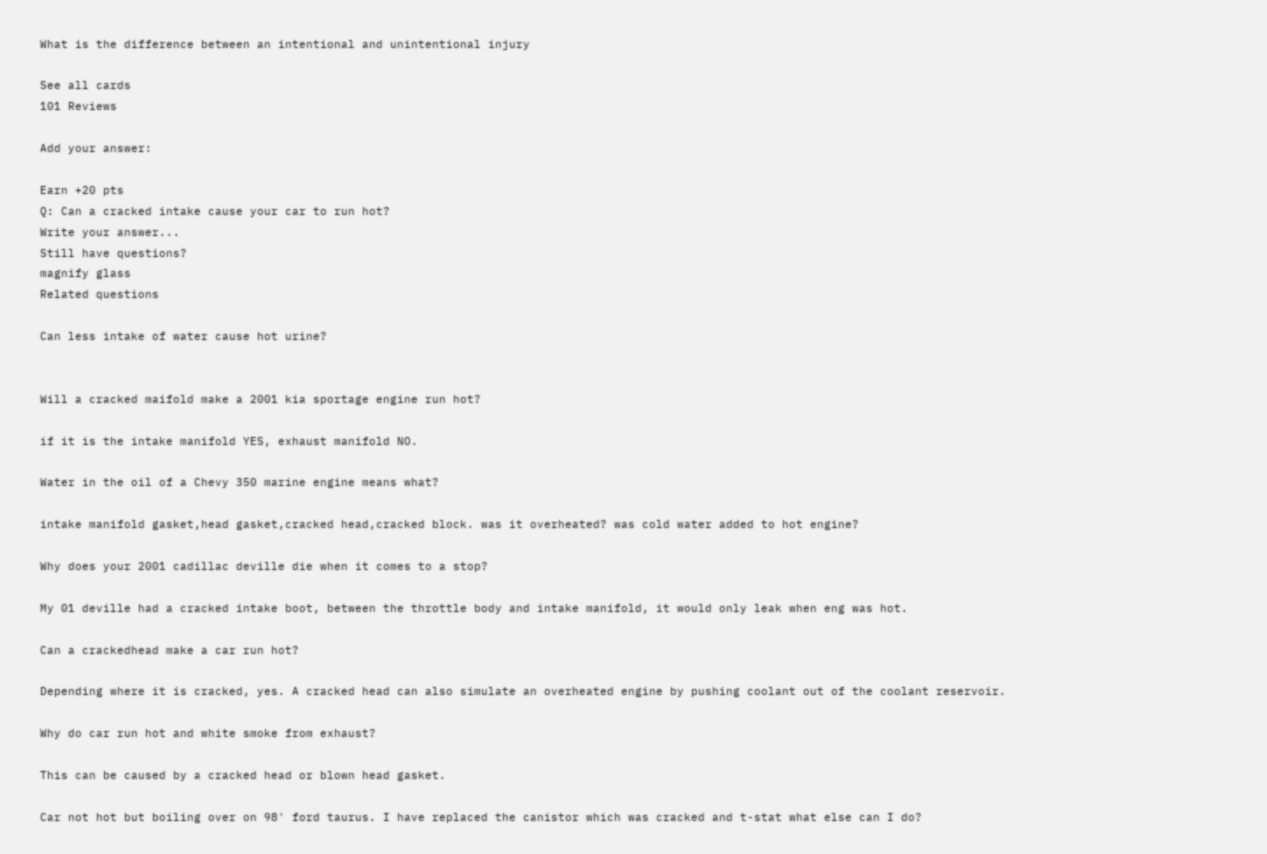What is the difference between an intentional and unintentional injury

See all cards
101 Reviews

Add your answer:

Earn +20 pts
Q: Can a cracked intake cause your car to run hot?
Write your answer...
Still have questions?
magnify glass
Related questions

Can less intake of water cause hot urine?


Will a cracked maifold make a 2001 kia sportage engine run hot?

if it is the intake manifold YES, exhaust manifold NO.

Water in the oil of a Chevy 350 marine engine means what?

intake manifold gasket,head gasket,cracked head,cracked block. was it overheated? was cold water added to hot engine?

Why does your 2001 cadillac deville die when it comes to a stop?

My 01 deville had a cracked intake boot, between the throttle body and intake manifold, it would only leak when eng was hot.

Can a crackedhead make a car run hot?

Depending where it is cracked, yes. A cracked head can also simulate an overheated engine by pushing coolant out of the coolant reservoir.

Why do car run hot and white smoke from exhaust?

This can be caused by a cracked head or blown head gasket.

Car not hot but boiling over on 98' ford taurus. I have replaced the canistor which was cracked and t-stat what else can I do?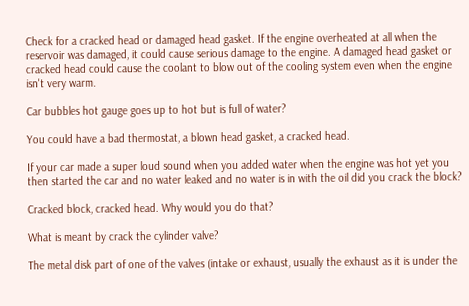Check for a cracked head or damaged head gasket. If the engine overheated at all when the reservoir was damaged, it could cause serious damage to the engine. A damaged head gasket or cracked head could cause the coolant to blow out of the cooling system even when the engine isn't very warm.

Car bubbles hot gauge goes up to hot but is full of water?

You could have a bad thermostat, a blown head gasket, a cracked head.

If your car made a super loud sound when you added water when the engine was hot yet you then started the car and no water leaked and no water is in with the oil did you crack the block?

Cracked block, cracked head. Why would you do that?

What is meant by crack the cylinder valve?

The metal disk part of one of the valves (intake or exhaust, usually the exhaust as it is under the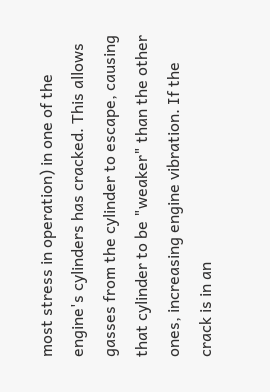most stress in operation) in one of the engine's cylinders has cracked. This allows gasses from the cylinder to escape, causing that cylinder to be "weaker" than the other ones, increasing engine vibration. If the crack is in an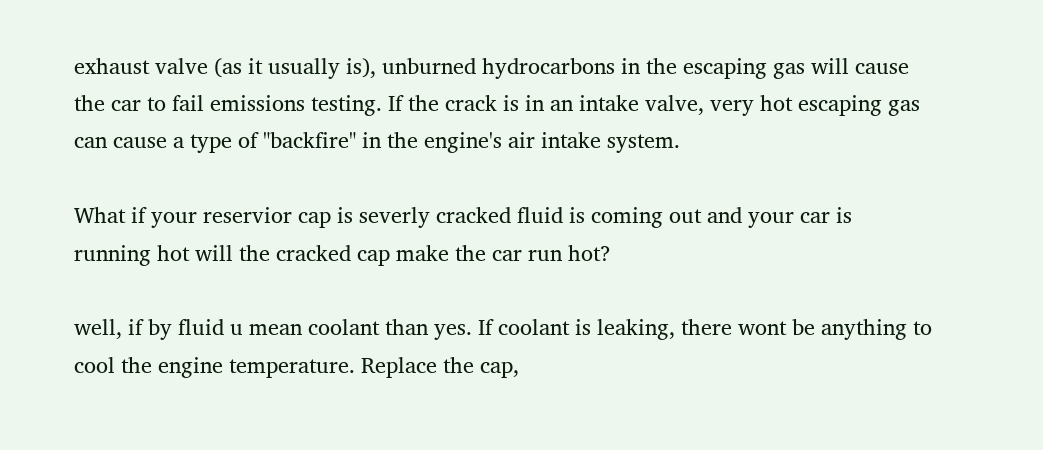exhaust valve (as it usually is), unburned hydrocarbons in the escaping gas will cause the car to fail emissions testing. If the crack is in an intake valve, very hot escaping gas can cause a type of "backfire" in the engine's air intake system.

What if your reservior cap is severly cracked fluid is coming out and your car is running hot will the cracked cap make the car run hot?

well, if by fluid u mean coolant than yes. If coolant is leaking, there wont be anything to cool the engine temperature. Replace the cap,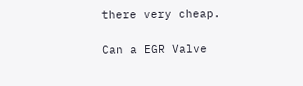there very cheap.

Can a EGR Valve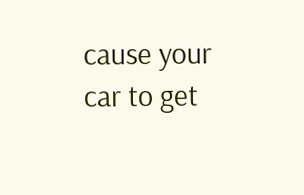cause your car to get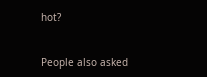hot?


People also asked